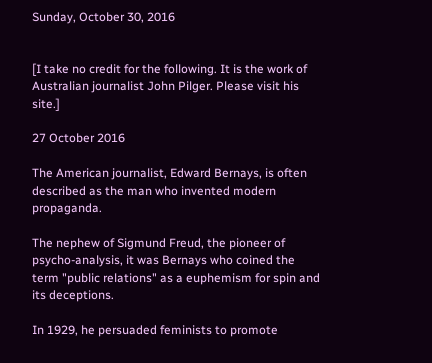Sunday, October 30, 2016


[I take no credit for the following. It is the work of Australian journalist John Pilger. Please visit his site.]

27 October 2016

The American journalist, Edward Bernays, is often described as the man who invented modern propaganda.

The nephew of Sigmund Freud, the pioneer of psycho-analysis, it was Bernays who coined the term "public relations" as a euphemism for spin and its deceptions.

In 1929, he persuaded feminists to promote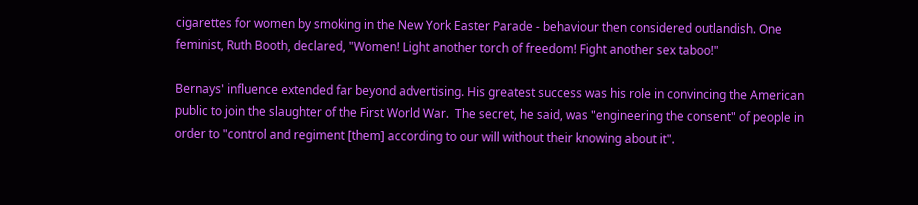cigarettes for women by smoking in the New York Easter Parade - behaviour then considered outlandish. One feminist, Ruth Booth, declared, "Women! Light another torch of freedom! Fight another sex taboo!"

Bernays' influence extended far beyond advertising. His greatest success was his role in convincing the American public to join the slaughter of the First World War.  The secret, he said, was "engineering the consent" of people in order to "control and regiment [them] according to our will without their knowing about it".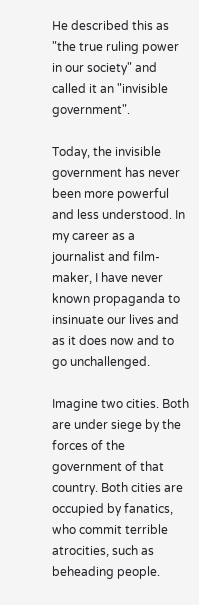He described this as "the true ruling power in our society" and called it an "invisible government".

Today, the invisible government has never been more powerful and less understood. In my career as a journalist and film-maker, I have never known propaganda to insinuate our lives and as it does now and to go unchallenged.

Imagine two cities. Both are under siege by the forces of the government of that country. Both cities are occupied by fanatics, who commit terrible atrocities, such as beheading people.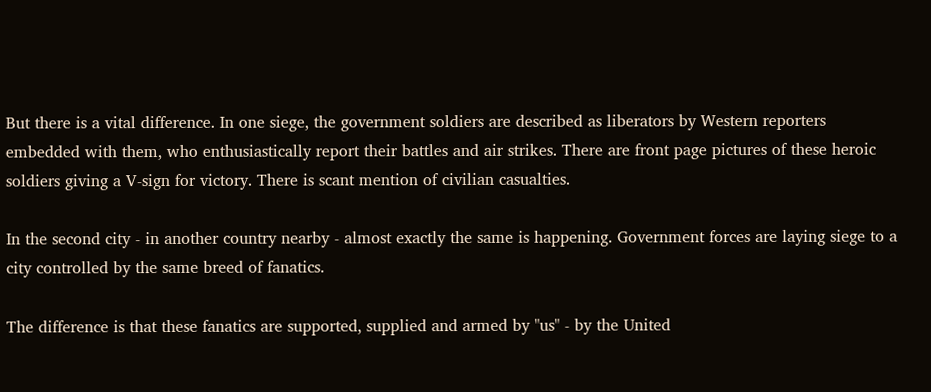But there is a vital difference. In one siege, the government soldiers are described as liberators by Western reporters embedded with them, who enthusiastically report their battles and air strikes. There are front page pictures of these heroic soldiers giving a V-sign for victory. There is scant mention of civilian casualties.

In the second city - in another country nearby - almost exactly the same is happening. Government forces are laying siege to a city controlled by the same breed of fanatics.

The difference is that these fanatics are supported, supplied and armed by "us" - by the United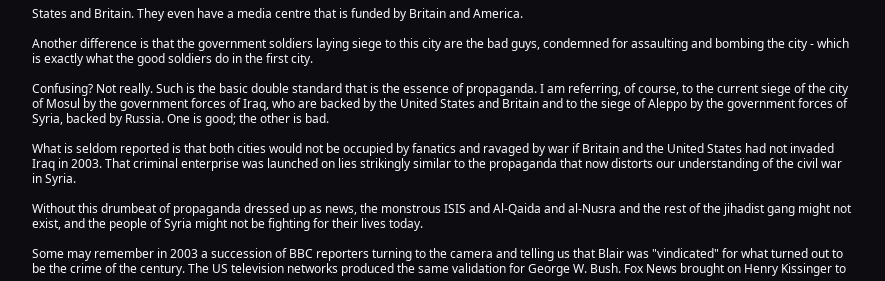States and Britain. They even have a media centre that is funded by Britain and America.

Another difference is that the government soldiers laying siege to this city are the bad guys, condemned for assaulting and bombing the city - which is exactly what the good soldiers do in the first city.

Confusing? Not really. Such is the basic double standard that is the essence of propaganda. I am referring, of course, to the current siege of the city of Mosul by the government forces of Iraq, who are backed by the United States and Britain and to the siege of Aleppo by the government forces of Syria, backed by Russia. One is good; the other is bad.

What is seldom reported is that both cities would not be occupied by fanatics and ravaged by war if Britain and the United States had not invaded Iraq in 2003. That criminal enterprise was launched on lies strikingly similar to the propaganda that now distorts our understanding of the civil war in Syria.

Without this drumbeat of propaganda dressed up as news, the monstrous ISIS and Al-Qaida and al-Nusra and the rest of the jihadist gang might not exist, and the people of Syria might not be fighting for their lives today.

Some may remember in 2003 a succession of BBC reporters turning to the camera and telling us that Blair was "vindicated" for what turned out to be the crime of the century. The US television networks produced the same validation for George W. Bush. Fox News brought on Henry Kissinger to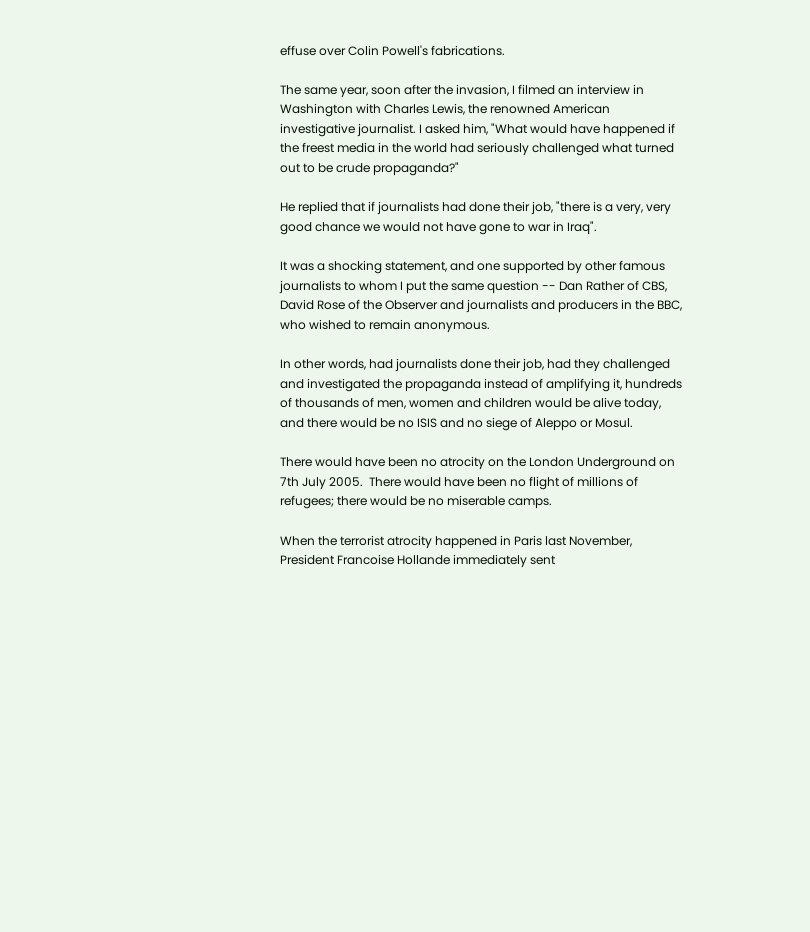effuse over Colin Powell's fabrications.

The same year, soon after the invasion, I filmed an interview in Washington with Charles Lewis, the renowned American investigative journalist. I asked him, "What would have happened if the freest media in the world had seriously challenged what turned out to be crude propaganda?"

He replied that if journalists had done their job, "there is a very, very good chance we would not have gone to war in Iraq".

It was a shocking statement, and one supported by other famous journalists to whom I put the same question -- Dan Rather of CBS, David Rose of the Observer and journalists and producers in the BBC, who wished to remain anonymous.

In other words, had journalists done their job, had they challenged and investigated the propaganda instead of amplifying it, hundreds of thousands of men, women and children would be alive today, and there would be no ISIS and no siege of Aleppo or Mosul.

There would have been no atrocity on the London Underground on 7th July 2005.  There would have been no flight of millions of refugees; there would be no miserable camps.

When the terrorist atrocity happened in Paris last November, President Francoise Hollande immediately sent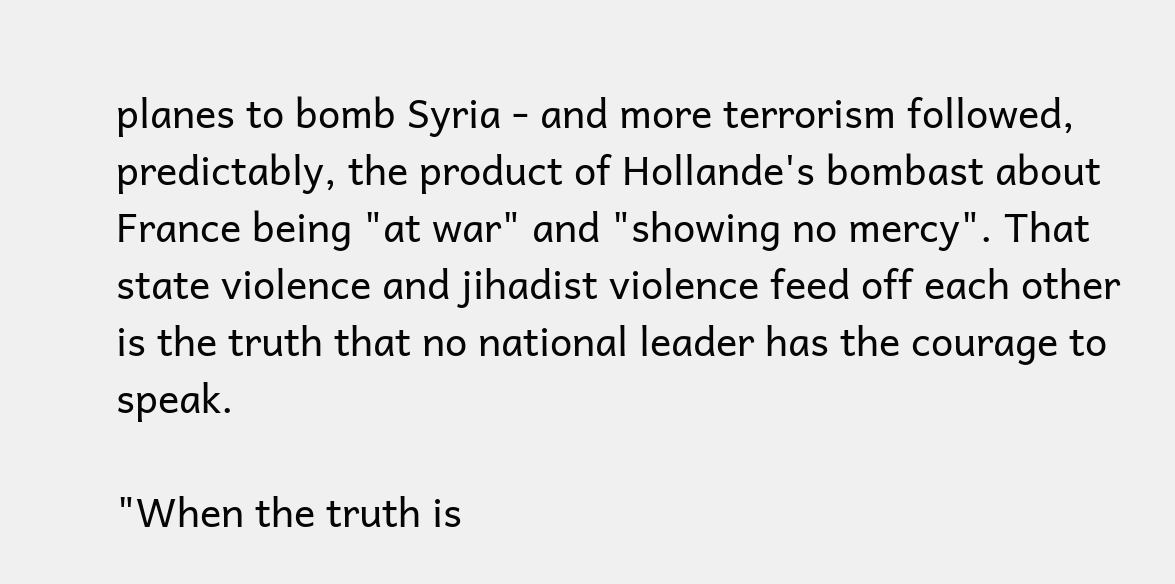planes to bomb Syria - and more terrorism followed, predictably, the product of Hollande's bombast about France being "at war" and "showing no mercy". That state violence and jihadist violence feed off each other is the truth that no national leader has the courage to speak.

"When the truth is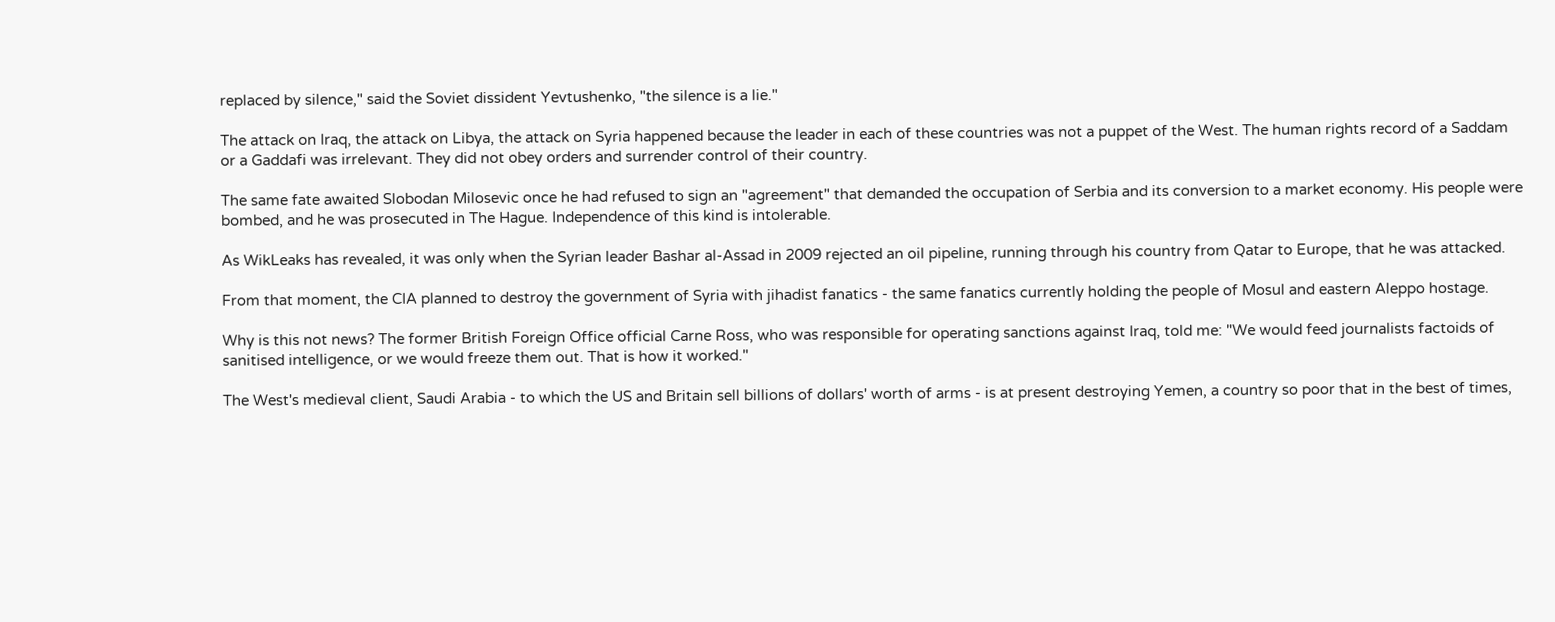replaced by silence," said the Soviet dissident Yevtushenko, "the silence is a lie."

The attack on Iraq, the attack on Libya, the attack on Syria happened because the leader in each of these countries was not a puppet of the West. The human rights record of a Saddam or a Gaddafi was irrelevant. They did not obey orders and surrender control of their country.

The same fate awaited Slobodan Milosevic once he had refused to sign an "agreement" that demanded the occupation of Serbia and its conversion to a market economy. His people were bombed, and he was prosecuted in The Hague. Independence of this kind is intolerable.

As WikLeaks has revealed, it was only when the Syrian leader Bashar al-Assad in 2009 rejected an oil pipeline, running through his country from Qatar to Europe, that he was attacked.

From that moment, the CIA planned to destroy the government of Syria with jihadist fanatics - the same fanatics currently holding the people of Mosul and eastern Aleppo hostage.

Why is this not news? The former British Foreign Office official Carne Ross, who was responsible for operating sanctions against Iraq, told me: "We would feed journalists factoids of sanitised intelligence, or we would freeze them out. That is how it worked."

The West's medieval client, Saudi Arabia - to which the US and Britain sell billions of dollars' worth of arms - is at present destroying Yemen, a country so poor that in the best of times,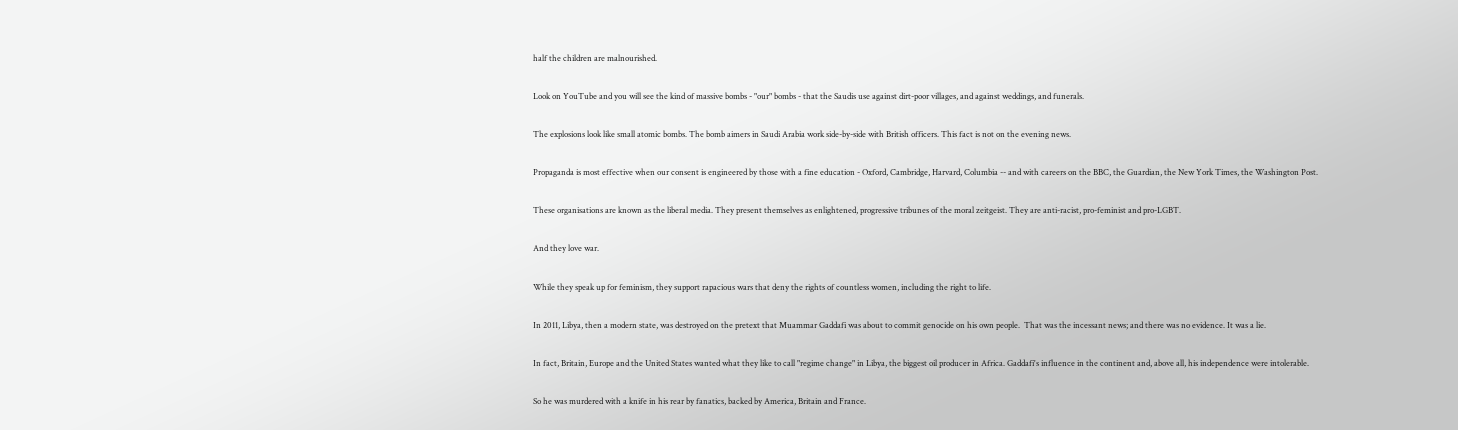half the children are malnourished.

Look on YouTube and you will see the kind of massive bombs - "our" bombs - that the Saudis use against dirt-poor villages, and against weddings, and funerals.

The explosions look like small atomic bombs. The bomb aimers in Saudi Arabia work side-by-side with British officers. This fact is not on the evening news.

Propaganda is most effective when our consent is engineered by those with a fine education - Oxford, Cambridge, Harvard, Columbia -- and with careers on the BBC, the Guardian, the New York Times, the Washington Post.

These organisations are known as the liberal media. They present themselves as enlightened, progressive tribunes of the moral zeitgeist. They are anti-racist, pro-feminist and pro-LGBT.

And they love war.

While they speak up for feminism, they support rapacious wars that deny the rights of countless women, including the right to life.

In 2011, Libya, then a modern state, was destroyed on the pretext that Muammar Gaddafi was about to commit genocide on his own people.  That was the incessant news; and there was no evidence. It was a lie.

In fact, Britain, Europe and the United States wanted what they like to call "regime change" in Libya, the biggest oil producer in Africa. Gaddafi's influence in the continent and, above all, his independence were intolerable.

So he was murdered with a knife in his rear by fanatics, backed by America, Britain and France.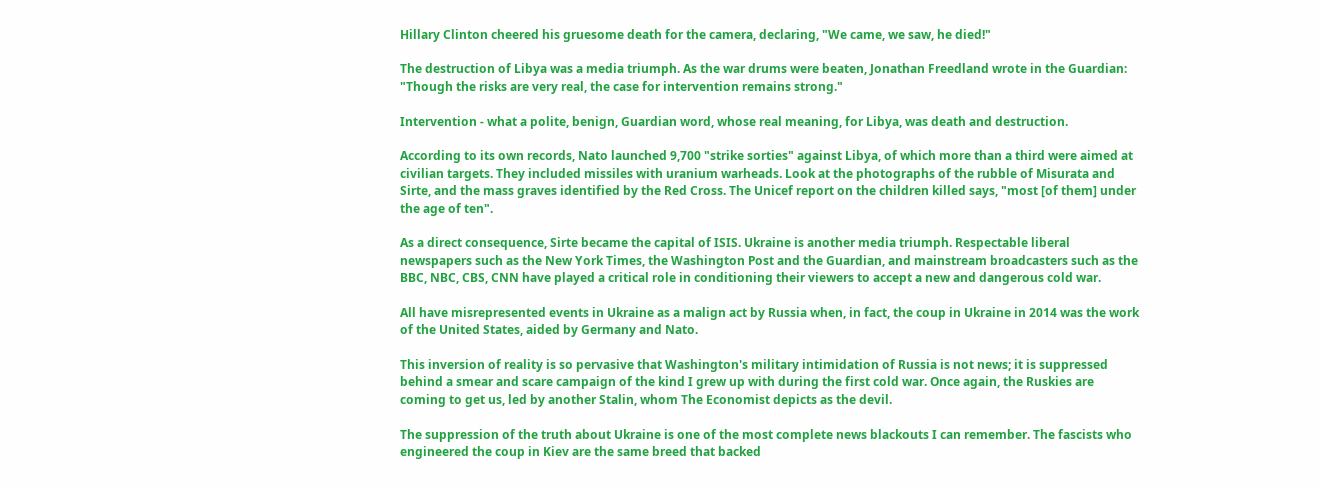Hillary Clinton cheered his gruesome death for the camera, declaring, "We came, we saw, he died!"

The destruction of Libya was a media triumph. As the war drums were beaten, Jonathan Freedland wrote in the Guardian: "Though the risks are very real, the case for intervention remains strong."

Intervention - what a polite, benign, Guardian word, whose real meaning, for Libya, was death and destruction.

According to its own records, Nato launched 9,700 "strike sorties" against Libya, of which more than a third were aimed at civilian targets. They included missiles with uranium warheads. Look at the photographs of the rubble of Misurata and Sirte, and the mass graves identified by the Red Cross. The Unicef report on the children killed says, "most [of them] under the age of ten".

As a direct consequence, Sirte became the capital of ISIS. Ukraine is another media triumph. Respectable liberal newspapers such as the New York Times, the Washington Post and the Guardian, and mainstream broadcasters such as the BBC, NBC, CBS, CNN have played a critical role in conditioning their viewers to accept a new and dangerous cold war.

All have misrepresented events in Ukraine as a malign act by Russia when, in fact, the coup in Ukraine in 2014 was the work of the United States, aided by Germany and Nato.

This inversion of reality is so pervasive that Washington's military intimidation of Russia is not news; it is suppressed behind a smear and scare campaign of the kind I grew up with during the first cold war. Once again, the Ruskies are coming to get us, led by another Stalin, whom The Economist depicts as the devil.

The suppression of the truth about Ukraine is one of the most complete news blackouts I can remember. The fascists who engineered the coup in Kiev are the same breed that backed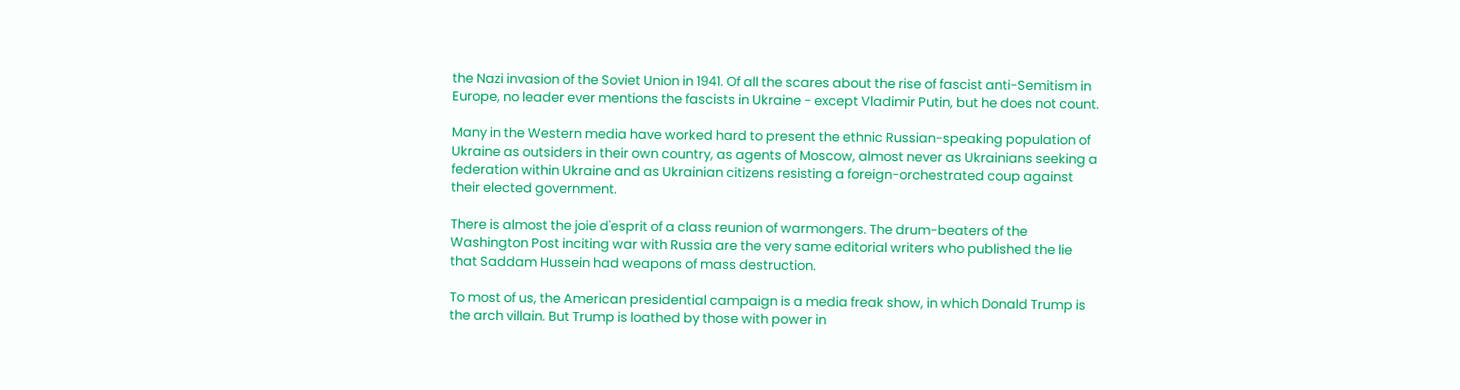the Nazi invasion of the Soviet Union in 1941. Of all the scares about the rise of fascist anti-Semitism in Europe, no leader ever mentions the fascists in Ukraine - except Vladimir Putin, but he does not count.

Many in the Western media have worked hard to present the ethnic Russian-speaking population of Ukraine as outsiders in their own country, as agents of Moscow, almost never as Ukrainians seeking a federation within Ukraine and as Ukrainian citizens resisting a foreign-orchestrated coup against their elected government.

There is almost the joie d'esprit of a class reunion of warmongers. The drum-beaters of the Washington Post inciting war with Russia are the very same editorial writers who published the lie that Saddam Hussein had weapons of mass destruction.

To most of us, the American presidential campaign is a media freak show, in which Donald Trump is the arch villain. But Trump is loathed by those with power in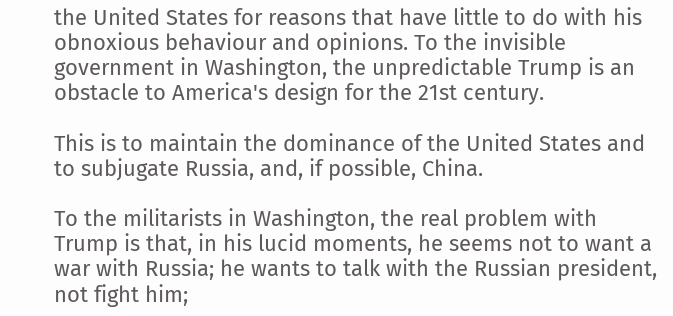the United States for reasons that have little to do with his obnoxious behaviour and opinions. To the invisible government in Washington, the unpredictable Trump is an obstacle to America's design for the 21st century.

This is to maintain the dominance of the United States and to subjugate Russia, and, if possible, China.

To the militarists in Washington, the real problem with Trump is that, in his lucid moments, he seems not to want a war with Russia; he wants to talk with the Russian president, not fight him;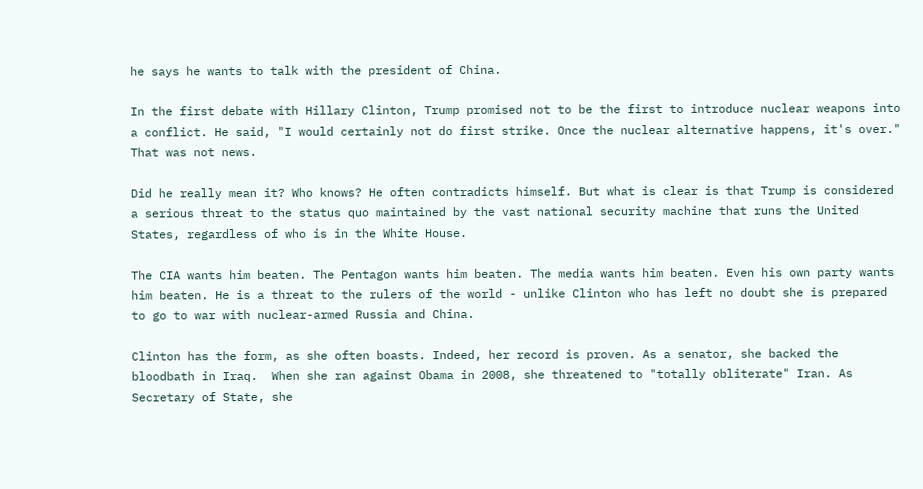he says he wants to talk with the president of China.

In the first debate with Hillary Clinton, Trump promised not to be the first to introduce nuclear weapons into a conflict. He said, "I would certainly not do first strike. Once the nuclear alternative happens, it's over." That was not news.

Did he really mean it? Who knows? He often contradicts himself. But what is clear is that Trump is considered a serious threat to the status quo maintained by the vast national security machine that runs the United States, regardless of who is in the White House.

The CIA wants him beaten. The Pentagon wants him beaten. The media wants him beaten. Even his own party wants him beaten. He is a threat to the rulers of the world - unlike Clinton who has left no doubt she is prepared to go to war with nuclear-armed Russia and China.

Clinton has the form, as she often boasts. Indeed, her record is proven. As a senator, she backed the bloodbath in Iraq.  When she ran against Obama in 2008, she threatened to "totally obliterate" Iran. As Secretary of State, she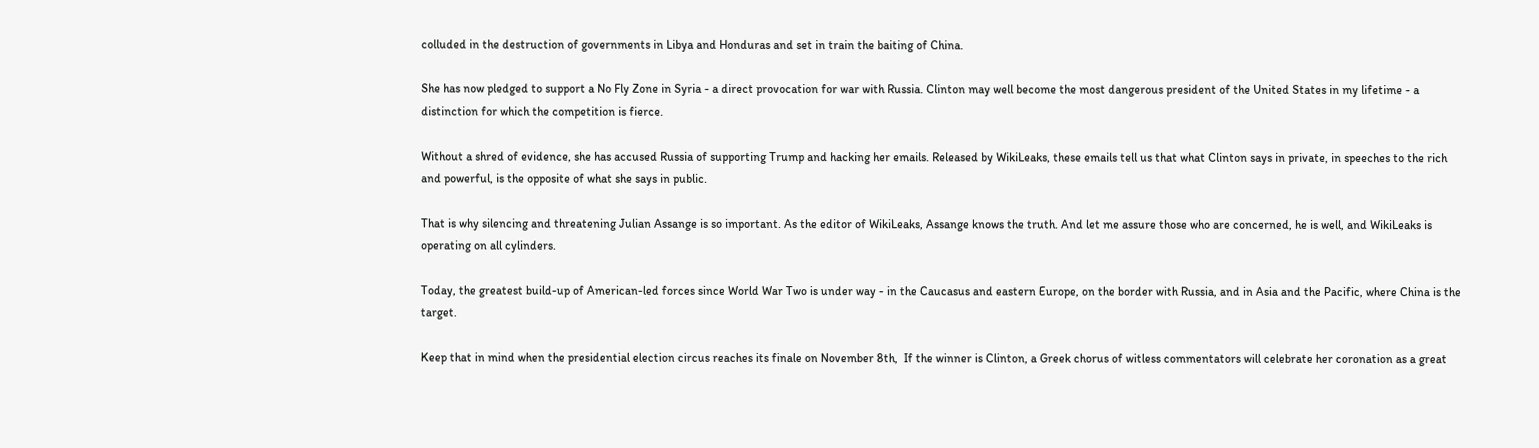colluded in the destruction of governments in Libya and Honduras and set in train the baiting of China.

She has now pledged to support a No Fly Zone in Syria - a direct provocation for war with Russia. Clinton may well become the most dangerous president of the United States in my lifetime - a distinction for which the competition is fierce.

Without a shred of evidence, she has accused Russia of supporting Trump and hacking her emails. Released by WikiLeaks, these emails tell us that what Clinton says in private, in speeches to the rich and powerful, is the opposite of what she says in public.

That is why silencing and threatening Julian Assange is so important. As the editor of WikiLeaks, Assange knows the truth. And let me assure those who are concerned, he is well, and WikiLeaks is operating on all cylinders.

Today, the greatest build-up of American-led forces since World War Two is under way - in the Caucasus and eastern Europe, on the border with Russia, and in Asia and the Pacific, where China is the target.

Keep that in mind when the presidential election circus reaches its finale on November 8th,  If the winner is Clinton, a Greek chorus of witless commentators will celebrate her coronation as a great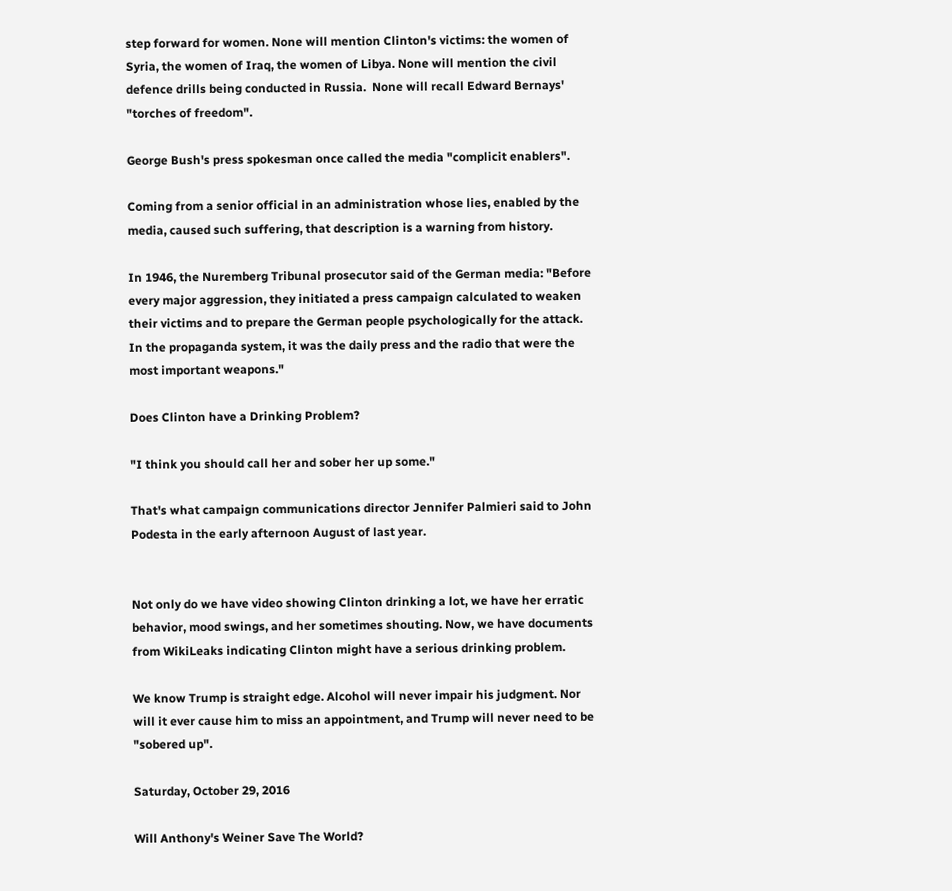step forward for women. None will mention Clinton's victims: the women of Syria, the women of Iraq, the women of Libya. None will mention the civil defence drills being conducted in Russia.  None will recall Edward Bernays' "torches of freedom".

George Bush's press spokesman once called the media "complicit enablers".

Coming from a senior official in an administration whose lies, enabled by the media, caused such suffering, that description is a warning from history.

In 1946, the Nuremberg Tribunal prosecutor said of the German media: "Before every major aggression, they initiated a press campaign calculated to weaken their victims and to prepare the German people psychologically for the attack. In the propaganda system, it was the daily press and the radio that were the most important weapons."

Does Clinton have a Drinking Problem?

"I think you should call her and sober her up some."

That's what campaign communications director Jennifer Palmieri said to John Podesta in the early afternoon August of last year.


Not only do we have video showing Clinton drinking a lot, we have her erratic behavior, mood swings, and her sometimes shouting. Now, we have documents from WikiLeaks indicating Clinton might have a serious drinking problem.

We know Trump is straight edge. Alcohol will never impair his judgment. Nor will it ever cause him to miss an appointment, and Trump will never need to be "sobered up".

Saturday, October 29, 2016

Will Anthony's Weiner Save The World?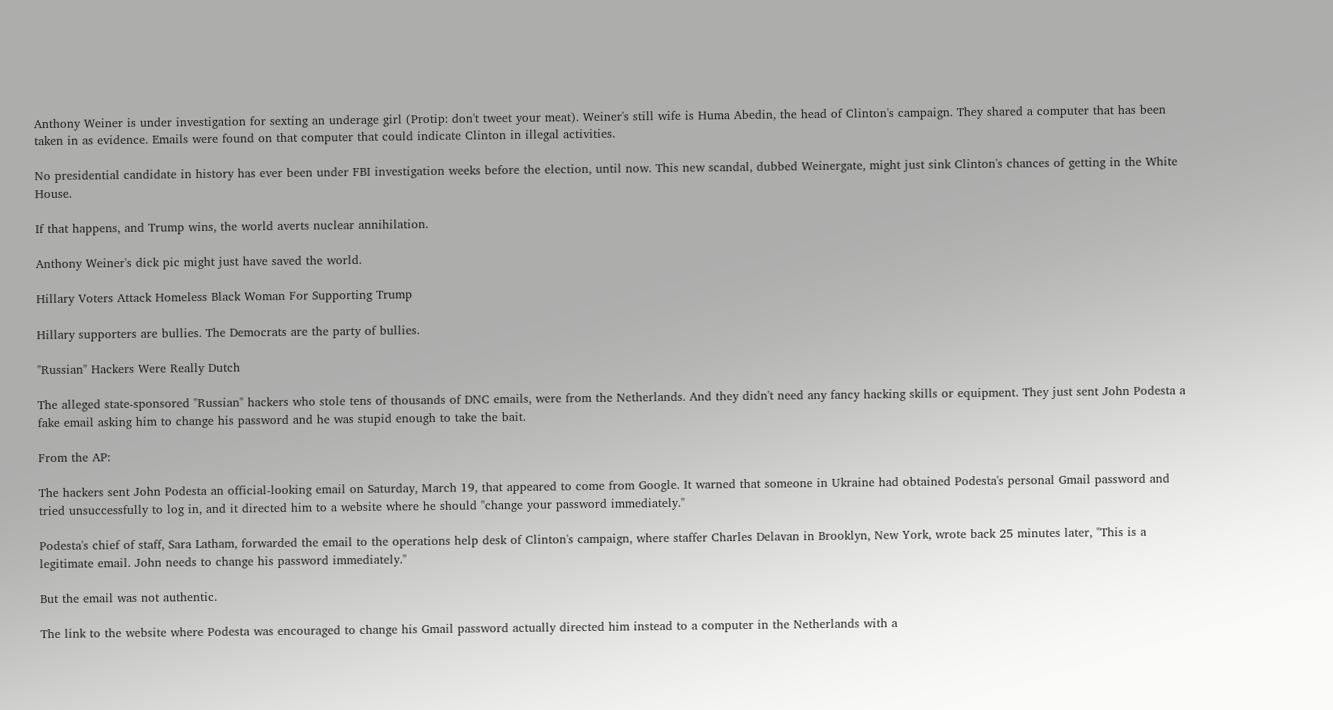Anthony Weiner is under investigation for sexting an underage girl (Protip: don't tweet your meat). Weiner's still wife is Huma Abedin, the head of Clinton's campaign. They shared a computer that has been taken in as evidence. Emails were found on that computer that could indicate Clinton in illegal activities.

No presidential candidate in history has ever been under FBI investigation weeks before the election, until now. This new scandal, dubbed Weinergate, might just sink Clinton's chances of getting in the White House.

If that happens, and Trump wins, the world averts nuclear annihilation.

Anthony Weiner's dick pic might just have saved the world.

Hillary Voters Attack Homeless Black Woman For Supporting Trump

Hillary supporters are bullies. The Democrats are the party of bullies.

"Russian" Hackers Were Really Dutch

The alleged state-sponsored "Russian" hackers who stole tens of thousands of DNC emails, were from the Netherlands. And they didn't need any fancy hacking skills or equipment. They just sent John Podesta a fake email asking him to change his password and he was stupid enough to take the bait.

From the AP:

The hackers sent John Podesta an official-looking email on Saturday, March 19, that appeared to come from Google. It warned that someone in Ukraine had obtained Podesta's personal Gmail password and tried unsuccessfully to log in, and it directed him to a website where he should "change your password immediately."

Podesta's chief of staff, Sara Latham, forwarded the email to the operations help desk of Clinton's campaign, where staffer Charles Delavan in Brooklyn, New York, wrote back 25 minutes later, "This is a legitimate email. John needs to change his password immediately."

But the email was not authentic.

The link to the website where Podesta was encouraged to change his Gmail password actually directed him instead to a computer in the Netherlands with a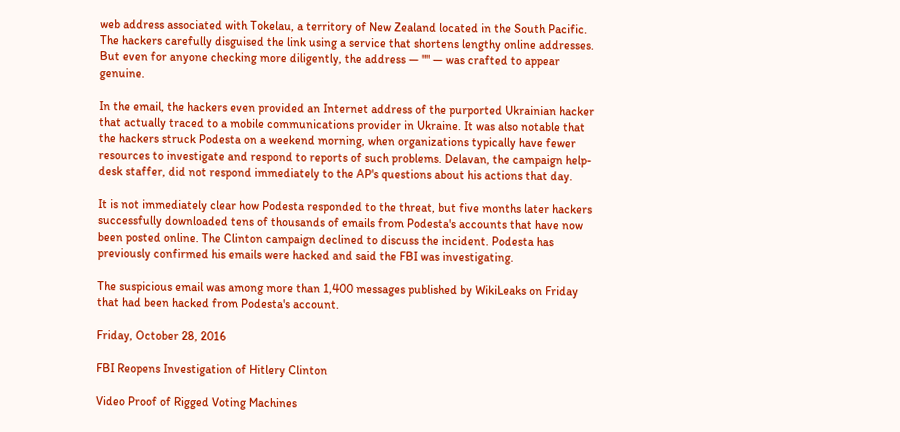web address associated with Tokelau, a territory of New Zealand located in the South Pacific. The hackers carefully disguised the link using a service that shortens lengthy online addresses. But even for anyone checking more diligently, the address — "" — was crafted to appear genuine.

In the email, the hackers even provided an Internet address of the purported Ukrainian hacker that actually traced to a mobile communications provider in Ukraine. It was also notable that the hackers struck Podesta on a weekend morning, when organizations typically have fewer resources to investigate and respond to reports of such problems. Delavan, the campaign help-desk staffer, did not respond immediately to the AP's questions about his actions that day.

It is not immediately clear how Podesta responded to the threat, but five months later hackers successfully downloaded tens of thousands of emails from Podesta's accounts that have now been posted online. The Clinton campaign declined to discuss the incident. Podesta has previously confirmed his emails were hacked and said the FBI was investigating.

The suspicious email was among more than 1,400 messages published by WikiLeaks on Friday that had been hacked from Podesta's account.

Friday, October 28, 2016

FBI Reopens Investigation of Hitlery Clinton

Video Proof of Rigged Voting Machines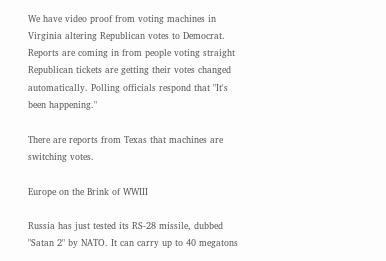We have video proof from voting machines in Virginia altering Republican votes to Democrat. Reports are coming in from people voting straight Republican tickets are getting their votes changed automatically. Polling officials respond that "It's been happening."

There are reports from Texas that machines are switching votes.

Europe on the Brink of WWIII

Russia has just tested its RS-28 missile, dubbed "Satan 2" by NATO. It can carry up to 40 megatons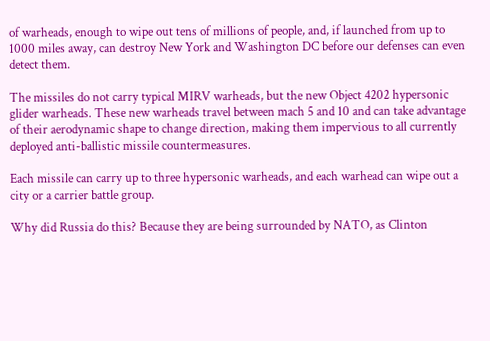of warheads, enough to wipe out tens of millions of people, and, if launched from up to 1000 miles away, can destroy New York and Washington DC before our defenses can even detect them.

The missiles do not carry typical MIRV warheads, but the new Object 4202 hypersonic glider warheads. These new warheads travel between mach 5 and 10 and can take advantage of their aerodynamic shape to change direction, making them impervious to all currently deployed anti-ballistic missile countermeasures.

Each missile can carry up to three hypersonic warheads, and each warhead can wipe out a city or a carrier battle group.

Why did Russia do this? Because they are being surrounded by NATO, as Clinton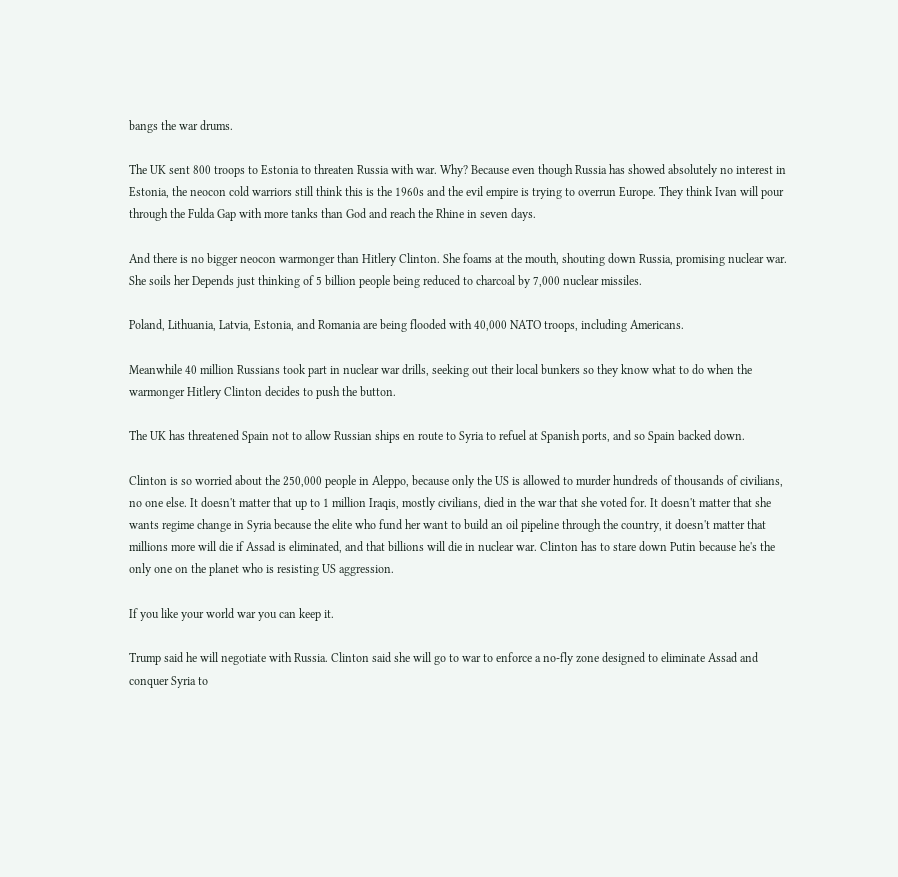bangs the war drums.

The UK sent 800 troops to Estonia to threaten Russia with war. Why? Because even though Russia has showed absolutely no interest in Estonia, the neocon cold warriors still think this is the 1960s and the evil empire is trying to overrun Europe. They think Ivan will pour through the Fulda Gap with more tanks than God and reach the Rhine in seven days.

And there is no bigger neocon warmonger than Hitlery Clinton. She foams at the mouth, shouting down Russia, promising nuclear war. She soils her Depends just thinking of 5 billion people being reduced to charcoal by 7,000 nuclear missiles.

Poland, Lithuania, Latvia, Estonia, and Romania are being flooded with 40,000 NATO troops, including Americans.

Meanwhile 40 million Russians took part in nuclear war drills, seeking out their local bunkers so they know what to do when the warmonger Hitlery Clinton decides to push the button.

The UK has threatened Spain not to allow Russian ships en route to Syria to refuel at Spanish ports, and so Spain backed down.

Clinton is so worried about the 250,000 people in Aleppo, because only the US is allowed to murder hundreds of thousands of civilians, no one else. It doesn't matter that up to 1 million Iraqis, mostly civilians, died in the war that she voted for. It doesn't matter that she wants regime change in Syria because the elite who fund her want to build an oil pipeline through the country, it doesn't matter that millions more will die if Assad is eliminated, and that billions will die in nuclear war. Clinton has to stare down Putin because he's the only one on the planet who is resisting US aggression.

If you like your world war you can keep it.

Trump said he will negotiate with Russia. Clinton said she will go to war to enforce a no-fly zone designed to eliminate Assad and conquer Syria to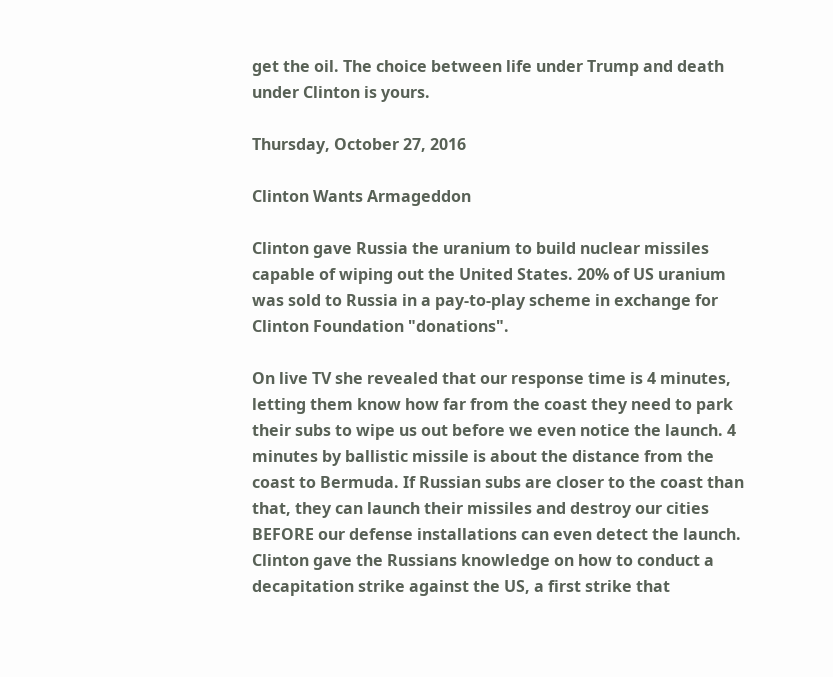get the oil. The choice between life under Trump and death under Clinton is yours.

Thursday, October 27, 2016

Clinton Wants Armageddon

Clinton gave Russia the uranium to build nuclear missiles capable of wiping out the United States. 20% of US uranium was sold to Russia in a pay-to-play scheme in exchange for Clinton Foundation "donations".

On live TV she revealed that our response time is 4 minutes, letting them know how far from the coast they need to park their subs to wipe us out before we even notice the launch. 4 minutes by ballistic missile is about the distance from the coast to Bermuda. If Russian subs are closer to the coast than that, they can launch their missiles and destroy our cities BEFORE our defense installations can even detect the launch. Clinton gave the Russians knowledge on how to conduct a decapitation strike against the US, a first strike that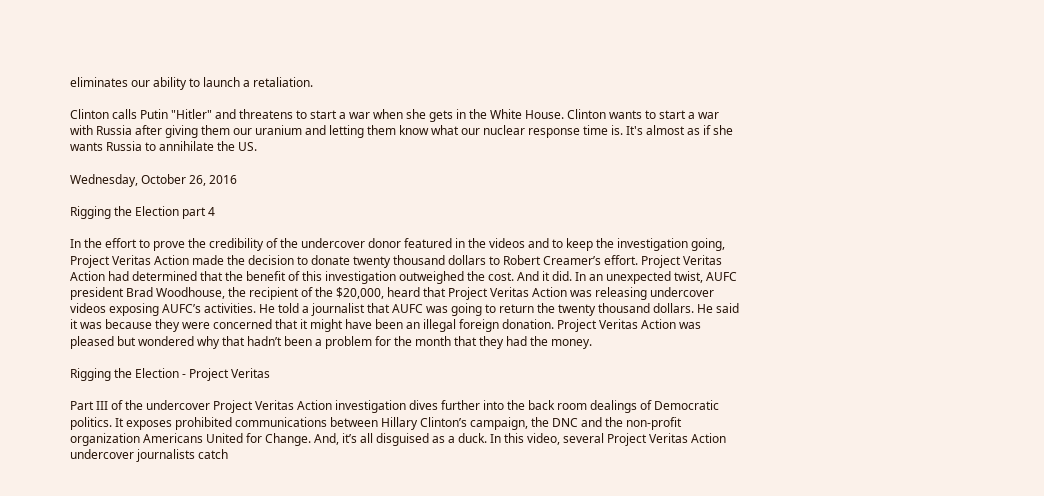eliminates our ability to launch a retaliation.

Clinton calls Putin "Hitler" and threatens to start a war when she gets in the White House. Clinton wants to start a war with Russia after giving them our uranium and letting them know what our nuclear response time is. It's almost as if she wants Russia to annihilate the US.

Wednesday, October 26, 2016

Rigging the Election part 4

In the effort to prove the credibility of the undercover donor featured in the videos and to keep the investigation going, Project Veritas Action made the decision to donate twenty thousand dollars to Robert Creamer’s effort. Project Veritas Action had determined that the benefit of this investigation outweighed the cost. And it did. In an unexpected twist, AUFC president Brad Woodhouse, the recipient of the $20,000, heard that Project Veritas Action was releasing undercover videos exposing AUFC’s activities. He told a journalist that AUFC was going to return the twenty thousand dollars. He said it was because they were concerned that it might have been an illegal foreign donation. Project Veritas Action was pleased but wondered why that hadn’t been a problem for the month that they had the money.

Rigging the Election - Project Veritas

Part III of the undercover Project Veritas Action investigation dives further into the back room dealings of Democratic politics. It exposes prohibited communications between Hillary Clinton’s campaign, the DNC and the non-profit organization Americans United for Change. And, it’s all disguised as a duck. In this video, several Project Veritas Action undercover journalists catch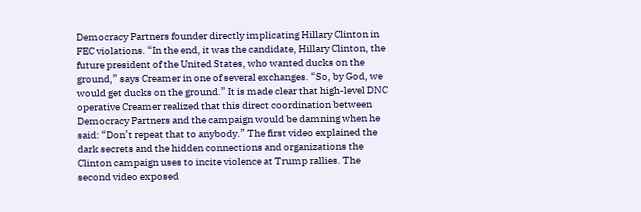Democracy Partners founder directly implicating Hillary Clinton in FEC violations. “In the end, it was the candidate, Hillary Clinton, the future president of the United States, who wanted ducks on the ground,” says Creamer in one of several exchanges. “So, by God, we would get ducks on the ground.” It is made clear that high-level DNC operative Creamer realized that this direct coordination between Democracy Partners and the campaign would be damning when he said: “Don’t repeat that to anybody.” The first video explained the dark secrets and the hidden connections and organizations the Clinton campaign uses to incite violence at Trump rallies. The second video exposed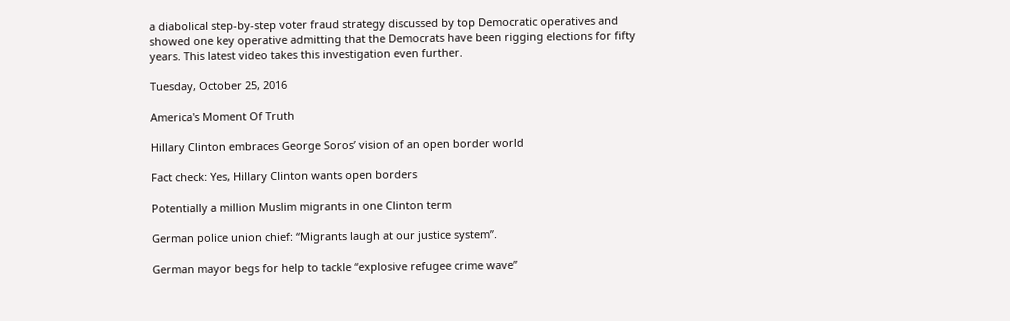a diabolical step-by-step voter fraud strategy discussed by top Democratic operatives and showed one key operative admitting that the Democrats have been rigging elections for fifty years. This latest video takes this investigation even further.

Tuesday, October 25, 2016

America's Moment Of Truth

Hillary Clinton embraces George Soros’ vision of an open border world

Fact check: Yes, Hillary Clinton wants open borders

Potentially a million Muslim migrants in one Clinton term

German police union chief: “Migrants laugh at our justice system”.

German mayor begs for help to tackle “explosive refugee crime wave”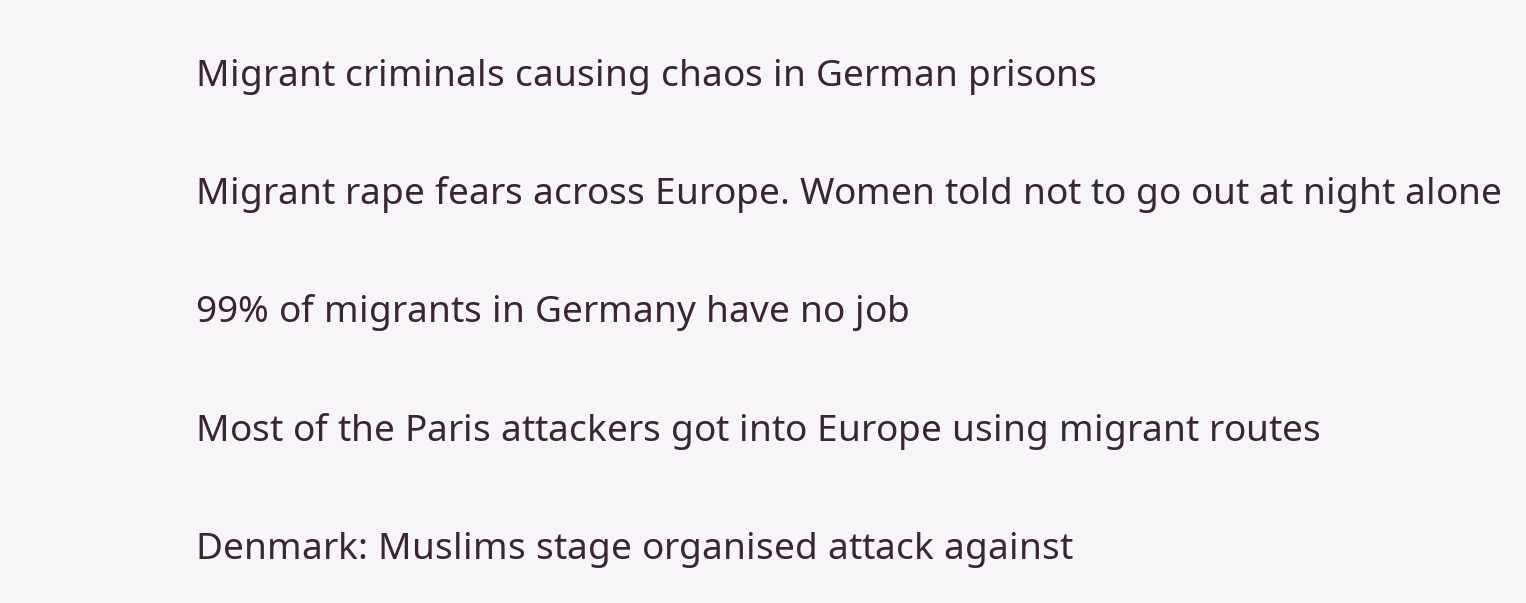Migrant criminals causing chaos in German prisons

Migrant rape fears across Europe. Women told not to go out at night alone

99% of migrants in Germany have no job

Most of the Paris attackers got into Europe using migrant routes

Denmark: Muslims stage organised attack against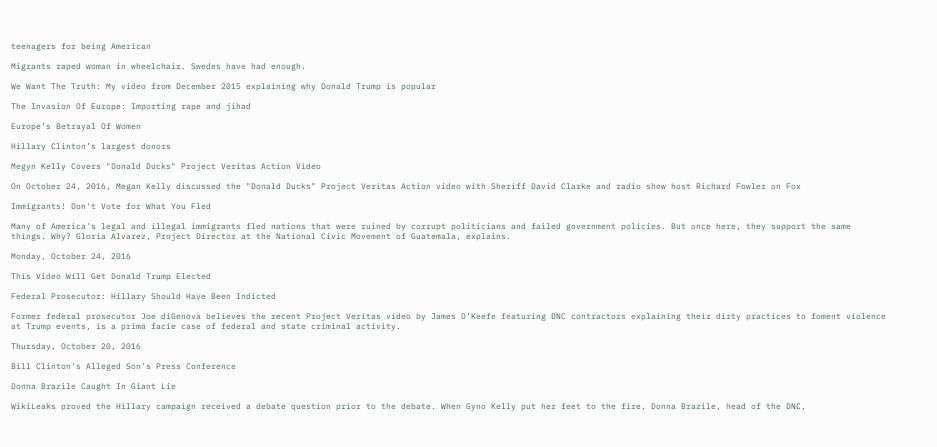teenagers for being American

Migrants raped woman in wheelchair. Swedes have had enough.

We Want The Truth: My video from December 2015 explaining why Donald Trump is popular

The Invasion Of Europe: Importing rape and jihad

Europe’s Betrayal Of Women

Hillary Clinton’s largest donors

Megyn Kelly Covers "Donald Ducks" Project Veritas Action Video

On October 24, 2016, Megan Kelly discussed the "Donald Ducks" Project Veritas Action video with Sheriff David Clarke and radio show host Richard Fowler on Fox

Immigrants! Don't Vote for What You Fled

Many of America's legal and illegal immigrants fled nations that were ruined by corrupt politicians and failed government policies. But once here, they support the same things. Why? Gloria Alvarez, Project Director at the National Civic Movement of Guatemala, explains.

Monday, October 24, 2016

This Video Will Get Donald Trump Elected

Federal Prosecutor: Hillary Should Have Been Indicted

Former federal prosecutor Joe diGenova believes the recent Project Veritas video by James O’Keefe featuring DNC contractors explaining their dirty practices to foment violence at Trump events, is a prima facie case of federal and state criminal activity.

Thursday, October 20, 2016

Bill Clinton's Alleged Son's Press Conference

Donna Brazile Caught In Giant Lie

WikiLeaks proved the Hillary campaign received a debate question prior to the debate. When Gyno Kelly put her feet to the fire, Donna Brazile, head of the DNC,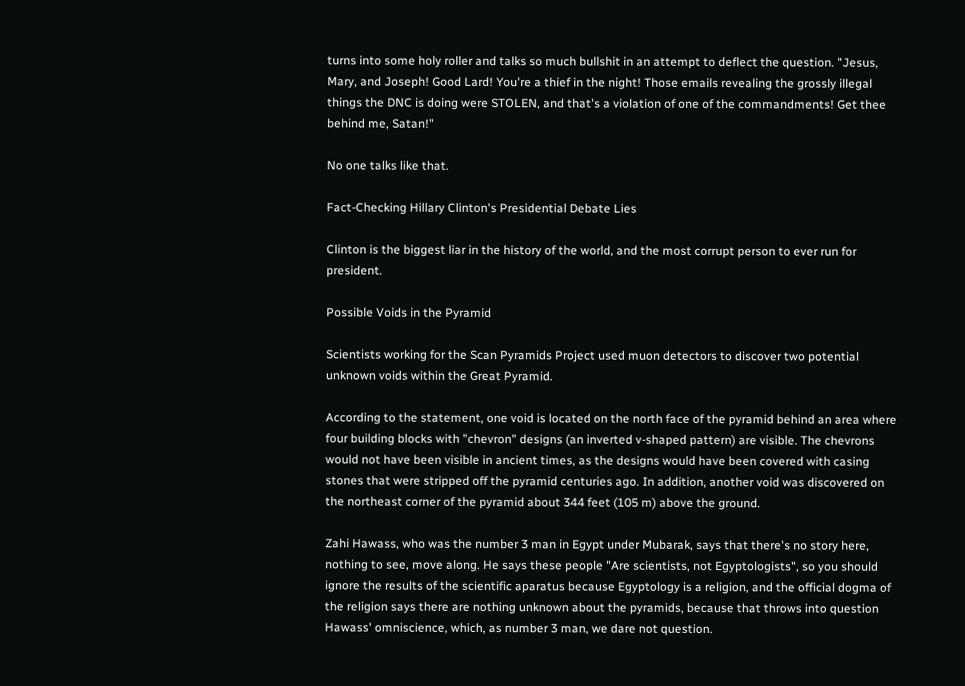turns into some holy roller and talks so much bullshit in an attempt to deflect the question. "Jesus, Mary, and Joseph! Good Lard! You're a thief in the night! Those emails revealing the grossly illegal things the DNC is doing were STOLEN, and that's a violation of one of the commandments! Get thee behind me, Satan!"

No one talks like that.

Fact-Checking Hillary Clinton's Presidential Debate Lies

Clinton is the biggest liar in the history of the world, and the most corrupt person to ever run for president.

Possible Voids in the Pyramid

Scientists working for the Scan Pyramids Project used muon detectors to discover two potential unknown voids within the Great Pyramid.

According to the statement, one void is located on the north face of the pyramid behind an area where four building blocks with "chevron" designs (an inverted v-shaped pattern) are visible. The chevrons would not have been visible in ancient times, as the designs would have been covered with casing stones that were stripped off the pyramid centuries ago. In addition, another void was discovered on the northeast corner of the pyramid about 344 feet (105 m) above the ground.

Zahi Hawass, who was the number 3 man in Egypt under Mubarak, says that there's no story here, nothing to see, move along. He says these people "Are scientists, not Egyptologists", so you should ignore the results of the scientific aparatus because Egyptology is a religion, and the official dogma of the religion says there are nothing unknown about the pyramids, because that throws into question Hawass' omniscience, which, as number 3 man, we dare not question.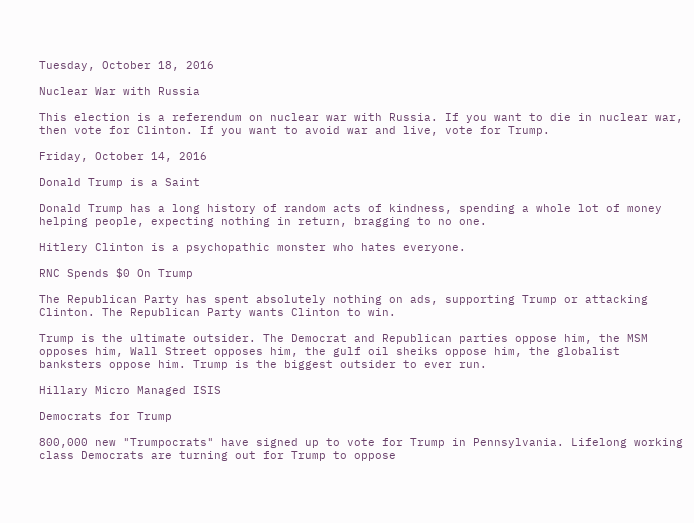Tuesday, October 18, 2016

Nuclear War with Russia

This election is a referendum on nuclear war with Russia. If you want to die in nuclear war, then vote for Clinton. If you want to avoid war and live, vote for Trump.

Friday, October 14, 2016

Donald Trump is a Saint

Donald Trump has a long history of random acts of kindness, spending a whole lot of money helping people, expecting nothing in return, bragging to no one.

Hitlery Clinton is a psychopathic monster who hates everyone.

RNC Spends $0 On Trump

The Republican Party has spent absolutely nothing on ads, supporting Trump or attacking Clinton. The Republican Party wants Clinton to win.

Trump is the ultimate outsider. The Democrat and Republican parties oppose him, the MSM opposes him, Wall Street opposes him, the gulf oil sheiks oppose him, the globalist banksters oppose him. Trump is the biggest outsider to ever run.

Hillary Micro Managed ISIS

Democrats for Trump

800,000 new "Trumpocrats" have signed up to vote for Trump in Pennsylvania. Lifelong working class Democrats are turning out for Trump to oppose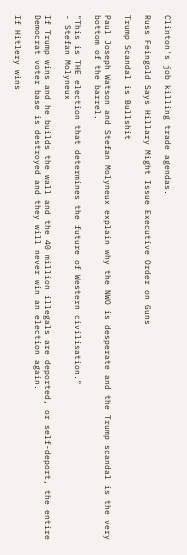Clinton's job killing trade agendas.

Russ Feingold Says Hillary Might Issue Executive Order on Guns

Trump Scandal is Bullshit

Paul Joseph Watson and Stefan Molyneux explain why the NWO is desperate and the Trump scandal is the very bottom of the barrel.

"This is THE election that determines the future of Western civilisation."
- Stefan Molyneux

If Trump wins and he builds the wall and the 40 million illegals are deported, or self-deport, the entire Democrat voter base is destroyed and they will never win an election again.

If Hitlery wins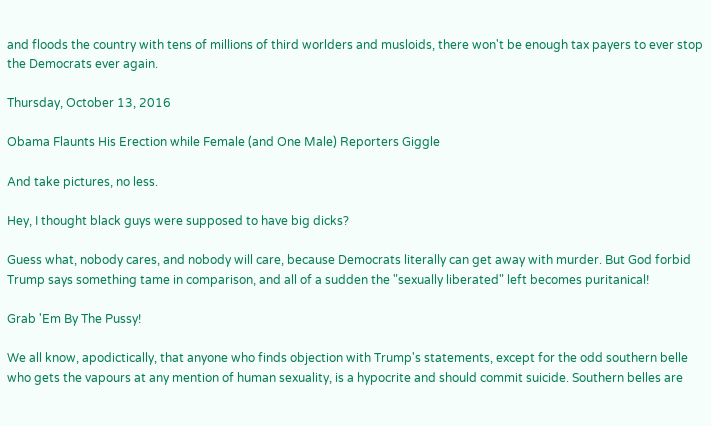and floods the country with tens of millions of third worlders and musloids, there won't be enough tax payers to ever stop the Democrats ever again.

Thursday, October 13, 2016

Obama Flaunts His Erection while Female (and One Male) Reporters Giggle

And take pictures, no less.

Hey, I thought black guys were supposed to have big dicks?

Guess what, nobody cares, and nobody will care, because Democrats literally can get away with murder. But God forbid Trump says something tame in comparison, and all of a sudden the "sexually liberated" left becomes puritanical!

Grab 'Em By The Pussy!

We all know, apodictically, that anyone who finds objection with Trump's statements, except for the odd southern belle who gets the vapours at any mention of human sexuality, is a hypocrite and should commit suicide. Southern belles are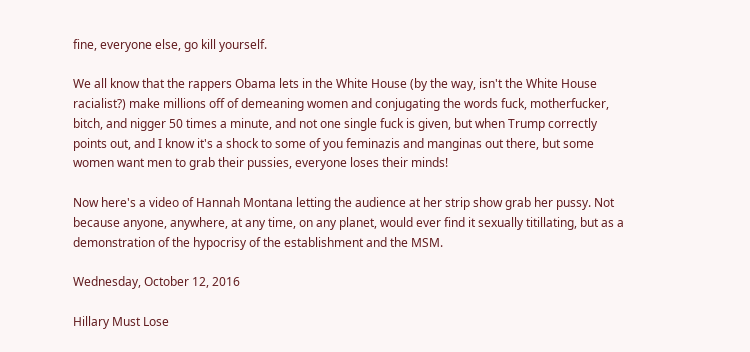fine, everyone else, go kill yourself.

We all know that the rappers Obama lets in the White House (by the way, isn't the White House racialist?) make millions off of demeaning women and conjugating the words fuck, motherfucker, bitch, and nigger 50 times a minute, and not one single fuck is given, but when Trump correctly points out, and I know it's a shock to some of you feminazis and manginas out there, but some women want men to grab their pussies, everyone loses their minds!

Now here's a video of Hannah Montana letting the audience at her strip show grab her pussy. Not because anyone, anywhere, at any time, on any planet, would ever find it sexually titillating, but as a demonstration of the hypocrisy of the establishment and the MSM.

Wednesday, October 12, 2016

Hillary Must Lose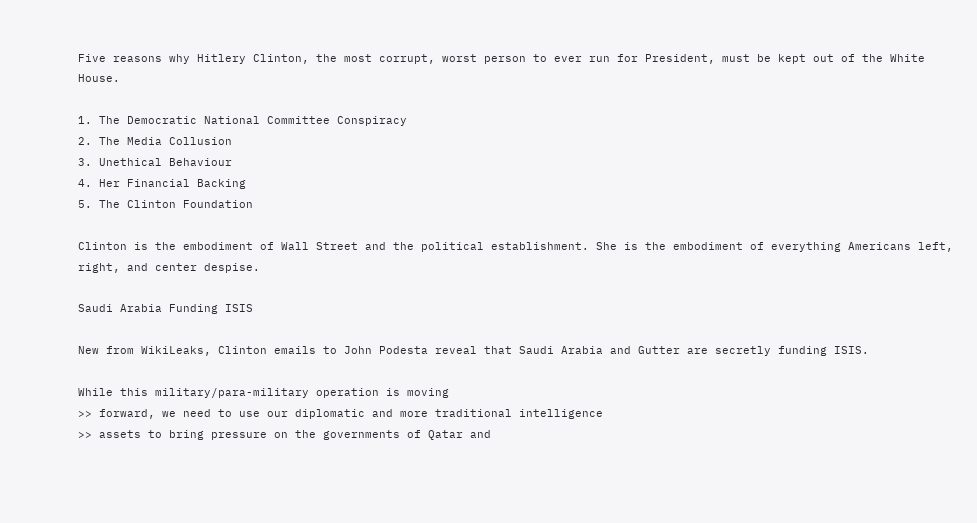Five reasons why Hitlery Clinton, the most corrupt, worst person to ever run for President, must be kept out of the White House.

1. The Democratic National Committee Conspiracy
2. The Media Collusion
3. Unethical Behaviour
4. Her Financial Backing
5. The Clinton Foundation

Clinton is the embodiment of Wall Street and the political establishment. She is the embodiment of everything Americans left, right, and center despise.

Saudi Arabia Funding ISIS

New from WikiLeaks, Clinton emails to John Podesta reveal that Saudi Arabia and Gutter are secretly funding ISIS.

While this military/para-military operation is moving
>> forward, we need to use our diplomatic and more traditional intelligence
>> assets to bring pressure on the governments of Qatar and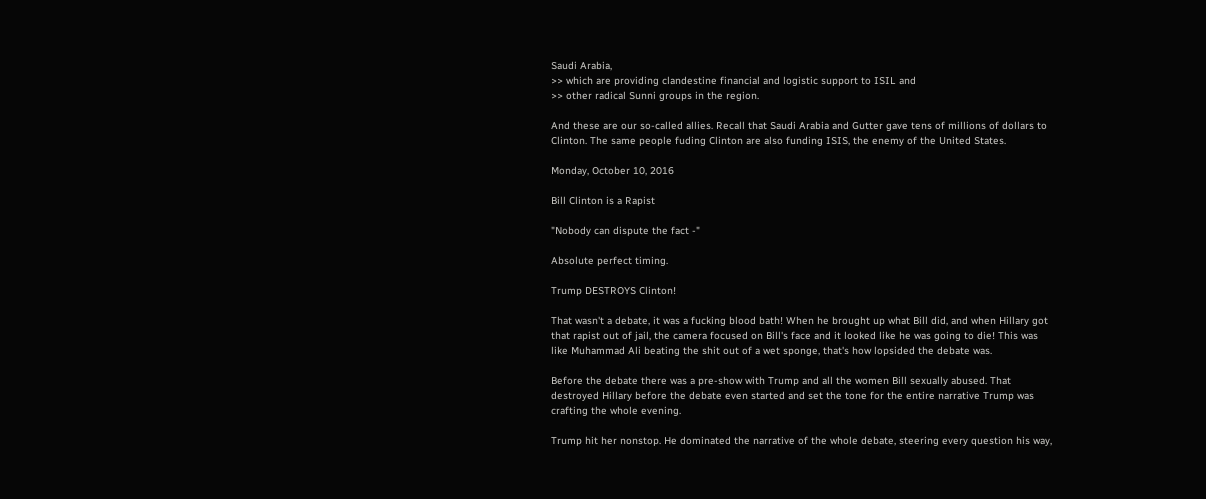Saudi Arabia,
>> which are providing clandestine financial and logistic support to ISIL and
>> other radical Sunni groups in the region.

And these are our so-called allies. Recall that Saudi Arabia and Gutter gave tens of millions of dollars to Clinton. The same people fuding Clinton are also funding ISIS, the enemy of the United States.

Monday, October 10, 2016

Bill Clinton is a Rapist

"Nobody can dispute the fact -"

Absolute perfect timing.

Trump DESTROYS Clinton!

That wasn't a debate, it was a fucking blood bath! When he brought up what Bill did, and when Hillary got that rapist out of jail, the camera focused on Bill's face and it looked like he was going to die! This was like Muhammad Ali beating the shit out of a wet sponge, that's how lopsided the debate was.

Before the debate there was a pre-show with Trump and all the women Bill sexually abused. That destroyed Hillary before the debate even started and set the tone for the entire narrative Trump was crafting the whole evening.

Trump hit her nonstop. He dominated the narrative of the whole debate, steering every question his way,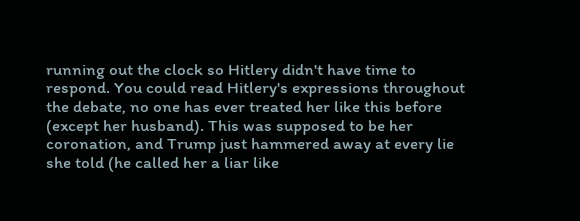running out the clock so Hitlery didn't have time to respond. You could read Hitlery's expressions throughout the debate, no one has ever treated her like this before (except her husband). This was supposed to be her coronation, and Trump just hammered away at every lie she told (he called her a liar like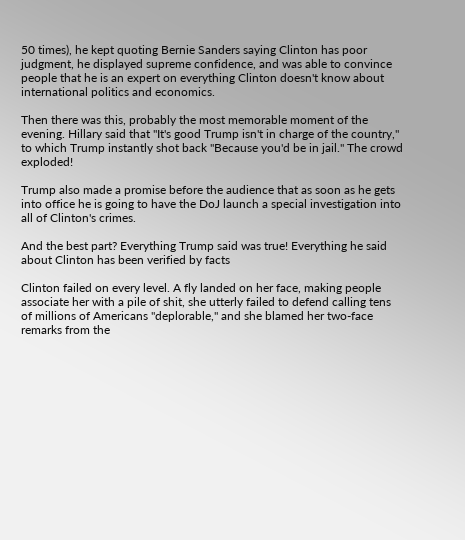50 times), he kept quoting Bernie Sanders saying Clinton has poor judgment, he displayed supreme confidence, and was able to convince people that he is an expert on everything Clinton doesn't know about international politics and economics.

Then there was this, probably the most memorable moment of the evening. Hillary said that "It's good Trump isn't in charge of the country," to which Trump instantly shot back "Because you'd be in jail." The crowd exploded!

Trump also made a promise before the audience that as soon as he gets into office he is going to have the DoJ launch a special investigation into all of Clinton's crimes.

And the best part? Everything Trump said was true! Everything he said about Clinton has been verified by facts

Clinton failed on every level. A fly landed on her face, making people associate her with a pile of shit, she utterly failed to defend calling tens of millions of Americans "deplorable," and she blamed her two-face remarks from the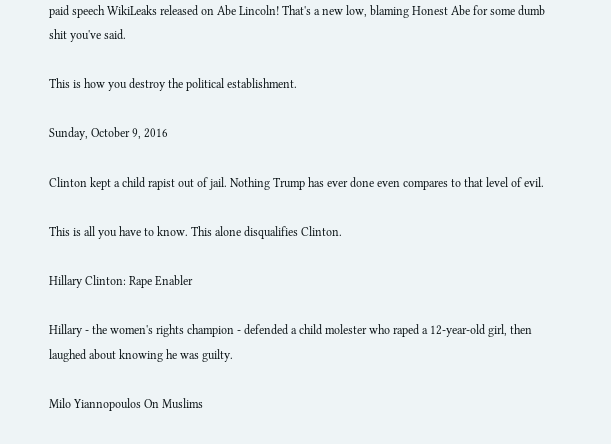paid speech WikiLeaks released on Abe Lincoln! That's a new low, blaming Honest Abe for some dumb shit you've said.

This is how you destroy the political establishment.

Sunday, October 9, 2016

Clinton kept a child rapist out of jail. Nothing Trump has ever done even compares to that level of evil.

This is all you have to know. This alone disqualifies Clinton.

Hillary Clinton: Rape Enabler

Hillary - the women's rights champion - defended a child molester who raped a 12-year-old girl, then laughed about knowing he was guilty.

Milo Yiannopoulos On Muslims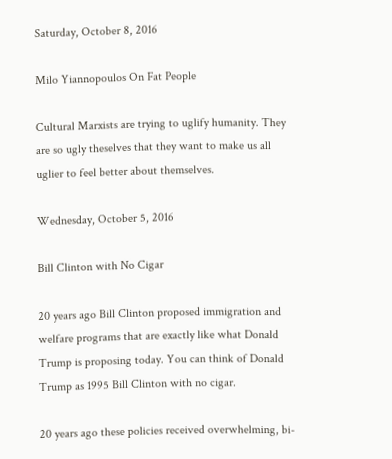Saturday, October 8, 2016

Milo Yiannopoulos On Fat People

Cultural Marxists are trying to uglify humanity. They are so ugly theselves that they want to make us all uglier to feel better about themselves.

Wednesday, October 5, 2016

Bill Clinton with No Cigar

20 years ago Bill Clinton proposed immigration and welfare programs that are exactly like what Donald Trump is proposing today. You can think of Donald Trump as 1995 Bill Clinton with no cigar.

20 years ago these policies received overwhelming, bi-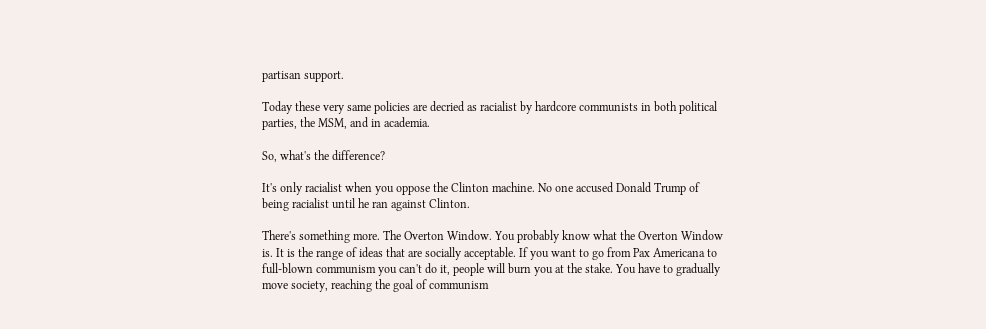partisan support.

Today these very same policies are decried as racialist by hardcore communists in both political parties, the MSM, and in academia.

So, what's the difference?

It's only racialist when you oppose the Clinton machine. No one accused Donald Trump of being racialist until he ran against Clinton.

There's something more. The Overton Window. You probably know what the Overton Window is. It is the range of ideas that are socially acceptable. If you want to go from Pax Americana to full-blown communism you can't do it, people will burn you at the stake. You have to gradually move society, reaching the goal of communism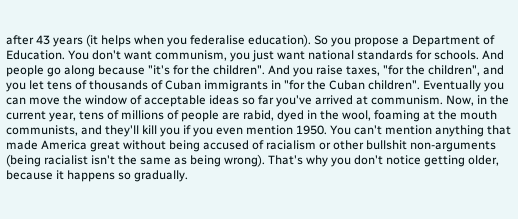after 43 years (it helps when you federalise education). So you propose a Department of Education. You don't want communism, you just want national standards for schools. And people go along because "it's for the children". And you raise taxes, "for the children", and you let tens of thousands of Cuban immigrants in "for the Cuban children". Eventually you can move the window of acceptable ideas so far you've arrived at communism. Now, in the current year, tens of millions of people are rabid, dyed in the wool, foaming at the mouth communists, and they'll kill you if you even mention 1950. You can't mention anything that made America great without being accused of racialism or other bullshit non-arguments (being racialist isn't the same as being wrong). That's why you don't notice getting older, because it happens so gradually.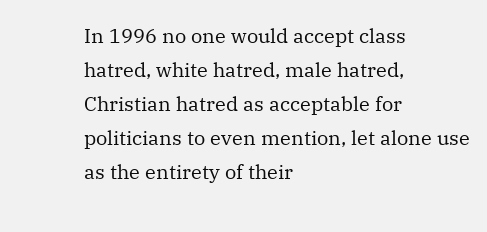In 1996 no one would accept class hatred, white hatred, male hatred, Christian hatred as acceptable for politicians to even mention, let alone use as the entirety of their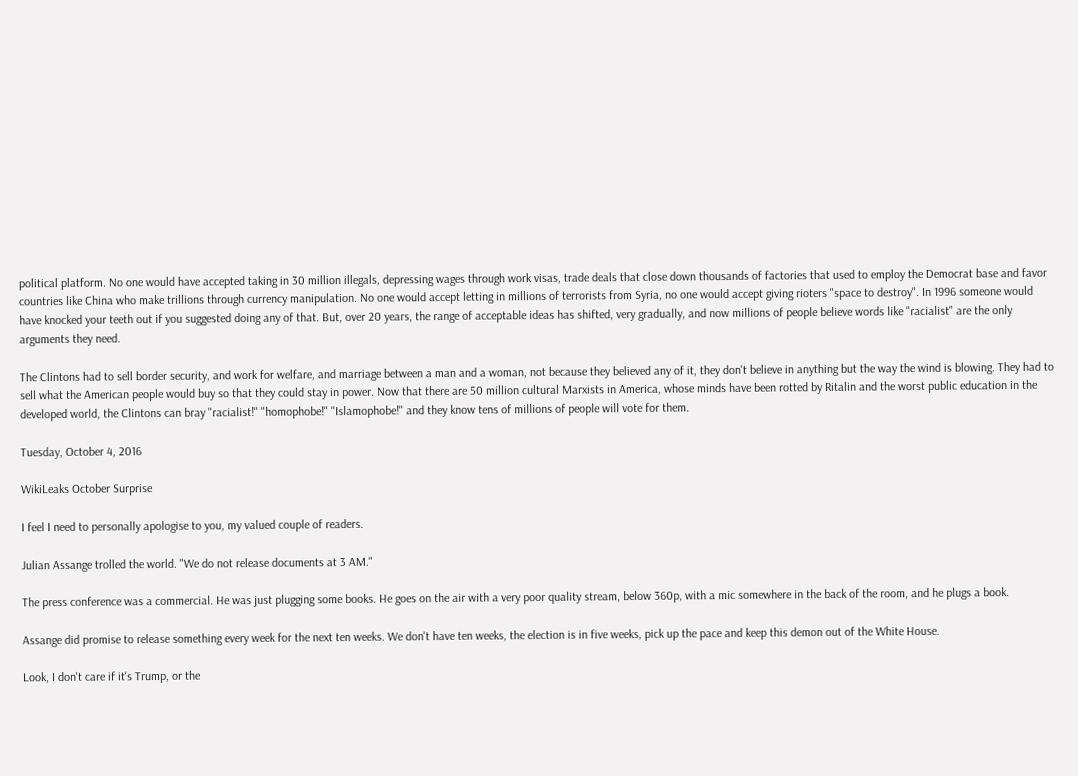political platform. No one would have accepted taking in 30 million illegals, depressing wages through work visas, trade deals that close down thousands of factories that used to employ the Democrat base and favor countries like China who make trillions through currency manipulation. No one would accept letting in millions of terrorists from Syria, no one would accept giving rioters "space to destroy". In 1996 someone would have knocked your teeth out if you suggested doing any of that. But, over 20 years, the range of acceptable ideas has shifted, very gradually, and now millions of people believe words like "racialist" are the only arguments they need.

The Clintons had to sell border security, and work for welfare, and marriage between a man and a woman, not because they believed any of it, they don't believe in anything but the way the wind is blowing. They had to sell what the American people would buy so that they could stay in power. Now that there are 50 million cultural Marxists in America, whose minds have been rotted by Ritalin and the worst public education in the developed world, the Clintons can bray "racialist!" "homophobe!" "Islamophobe!" and they know tens of millions of people will vote for them.

Tuesday, October 4, 2016

WikiLeaks October Surprise

I feel I need to personally apologise to you, my valued couple of readers.

Julian Assange trolled the world. "We do not release documents at 3 AM."

The press conference was a commercial. He was just plugging some books. He goes on the air with a very poor quality stream, below 360p, with a mic somewhere in the back of the room, and he plugs a book.

Assange did promise to release something every week for the next ten weeks. We don't have ten weeks, the election is in five weeks, pick up the pace and keep this demon out of the White House.

Look, I don't care if it's Trump, or the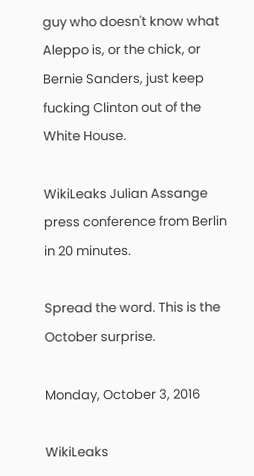guy who doesn't know what Aleppo is, or the chick, or Bernie Sanders, just keep fucking Clinton out of the White House.

WikiLeaks Julian Assange press conference from Berlin in 20 minutes.

Spread the word. This is the October surprise.

Monday, October 3, 2016

WikiLeaks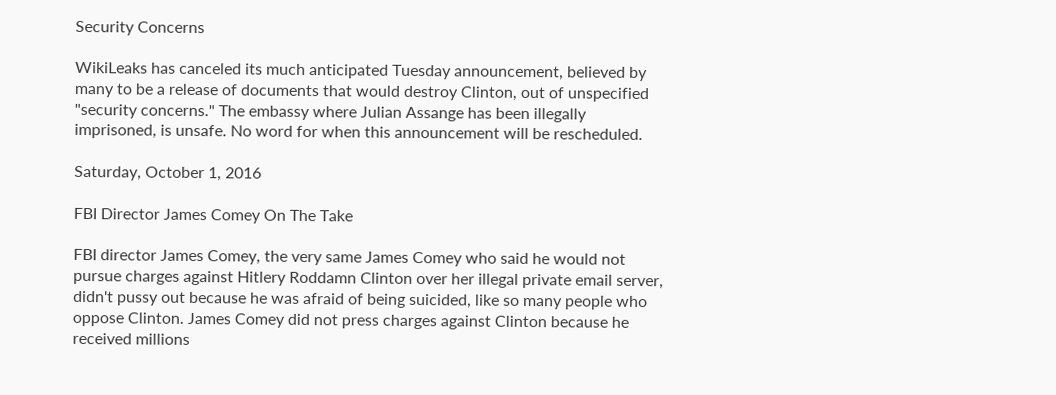Security Concerns

WikiLeaks has canceled its much anticipated Tuesday announcement, believed by many to be a release of documents that would destroy Clinton, out of unspecified "security concerns." The embassy where Julian Assange has been illegally imprisoned, is unsafe. No word for when this announcement will be rescheduled.

Saturday, October 1, 2016

FBI Director James Comey On The Take

FBI director James Comey, the very same James Comey who said he would not pursue charges against Hitlery Roddamn Clinton over her illegal private email server, didn't pussy out because he was afraid of being suicided, like so many people who oppose Clinton. James Comey did not press charges against Clinton because he received millions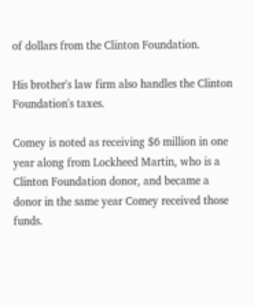of dollars from the Clinton Foundation.

His brother's law firm also handles the Clinton Foundation's taxes.

Comey is noted as receiving $6 million in one year along from Lockheed Martin, who is a Clinton Foundation donor, and became a donor in the same year Comey received those funds.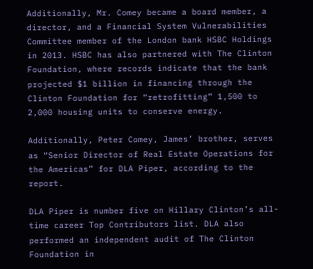Additionally, Mr. Comey became a board member, a director, and a Financial System Vulnerabilities Committee member of the London bank HSBC Holdings in 2013. HSBC has also partnered with The Clinton Foundation, where records indicate that the bank projected $1 billion in financing through the Clinton Foundation for “retrofitting” 1,500 to 2,000 housing units to conserve energy.

Additionally, Peter Comey, James’ brother, serves as “Senior Director of Real Estate Operations for the Americas” for DLA Piper, according to the report.

DLA Piper is number five on Hillary Clinton’s all-time career Top Contributors list. DLA also performed an independent audit of The Clinton Foundation in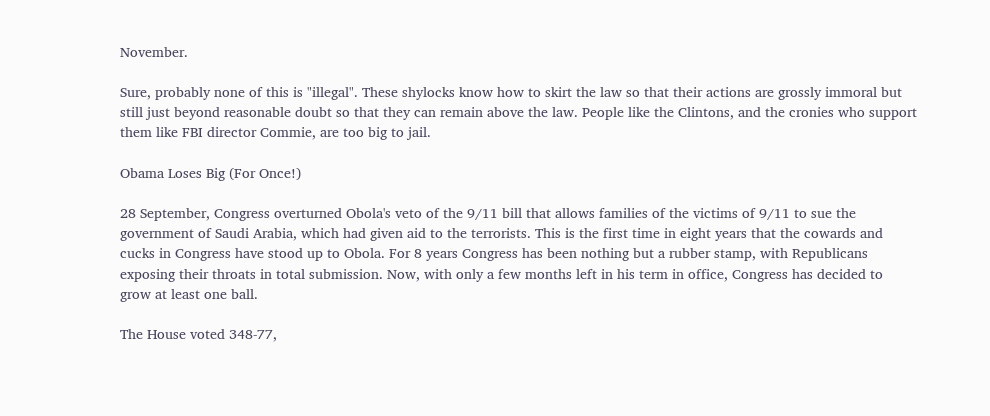November.

Sure, probably none of this is "illegal". These shylocks know how to skirt the law so that their actions are grossly immoral but still just beyond reasonable doubt so that they can remain above the law. People like the Clintons, and the cronies who support them like FBI director Commie, are too big to jail.

Obama Loses Big (For Once!)

28 September, Congress overturned Obola's veto of the 9/11 bill that allows families of the victims of 9/11 to sue the government of Saudi Arabia, which had given aid to the terrorists. This is the first time in eight years that the cowards and cucks in Congress have stood up to Obola. For 8 years Congress has been nothing but a rubber stamp, with Republicans exposing their throats in total submission. Now, with only a few months left in his term in office, Congress has decided to grow at least one ball.

The House voted 348-77,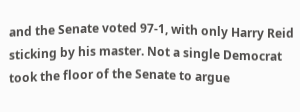and the Senate voted 97-1, with only Harry Reid sticking by his master. Not a single Democrat took the floor of the Senate to argue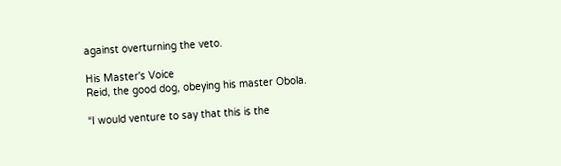against overturning the veto.

His Master's Voice
Reid, the good dog, obeying his master Obola.

“I would venture to say that this is the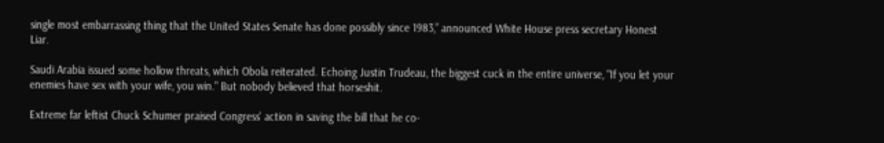single most embarrassing thing that the United States Senate has done possibly since 1983,” announced White House press secretary Honest Liar.

Saudi Arabia issued some hollow threats, which Obola reiterated. Echoing Justin Trudeau, the biggest cuck in the entire universe, "If you let your enemies have sex with your wife, you win." But nobody believed that horseshit.

Extreme far leftist Chuck Schumer praised Congress' action in saving the bill that he co-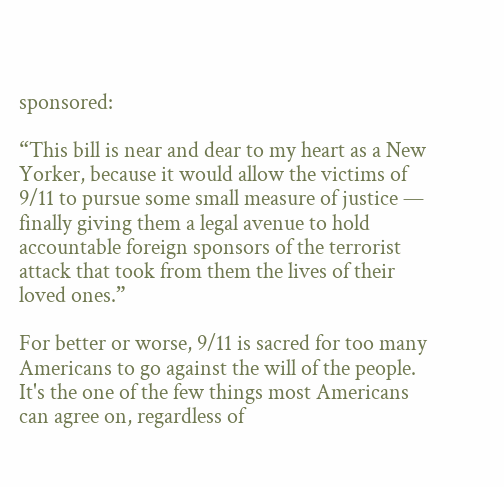sponsored:

“This bill is near and dear to my heart as a New Yorker, because it would allow the victims of 9/11 to pursue some small measure of justice — finally giving them a legal avenue to hold accountable foreign sponsors of the terrorist attack that took from them the lives of their loved ones.”

For better or worse, 9/11 is sacred for too many Americans to go against the will of the people. It's the one of the few things most Americans can agree on, regardless of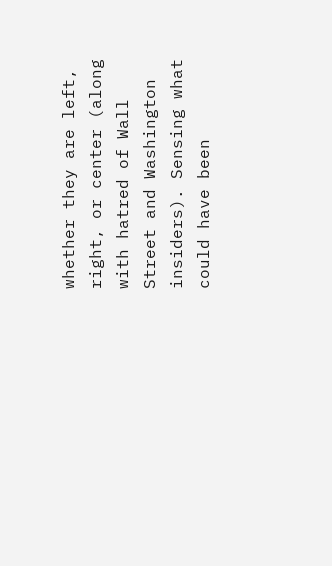whether they are left, right, or center (along with hatred of Wall Street and Washington insiders). Sensing what could have been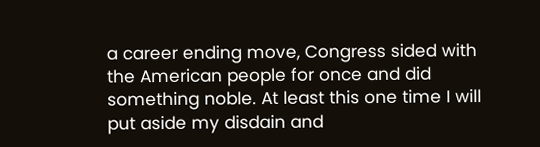a career ending move, Congress sided with the American people for once and did something noble. At least this one time I will put aside my disdain and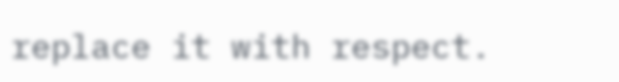replace it with respect.